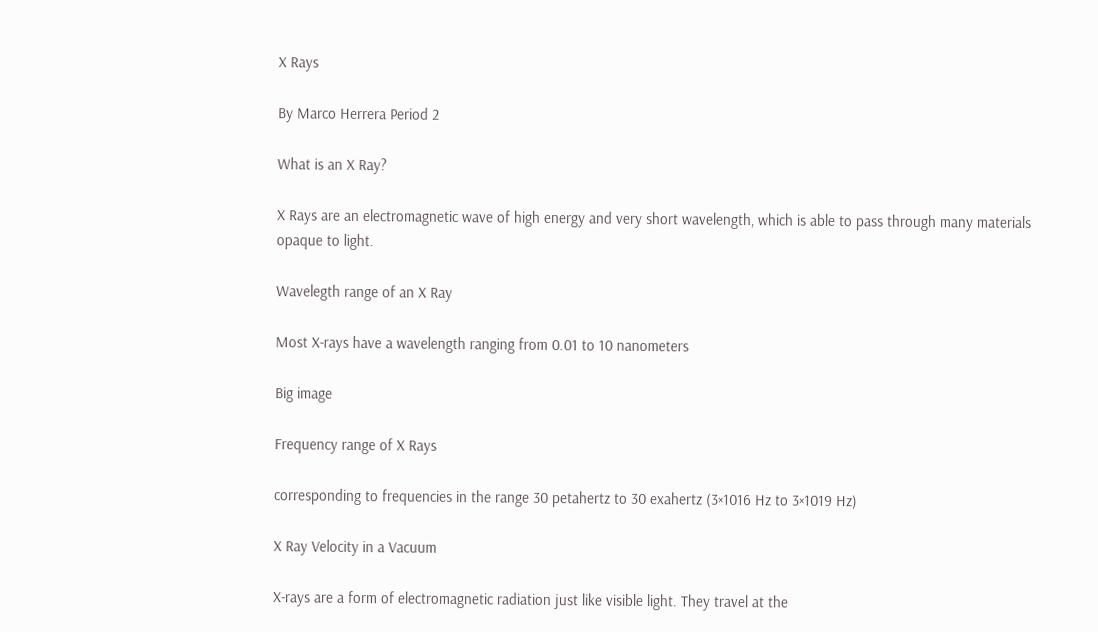X Rays

By Marco Herrera Period 2

What is an X Ray?

X Rays are an electromagnetic wave of high energy and very short wavelength, which is able to pass through many materials opaque to light.

Wavelegth range of an X Ray

Most X-rays have a wavelength ranging from 0.01 to 10 nanometers

Big image

Frequency range of X Rays

corresponding to frequencies in the range 30 petahertz to 30 exahertz (3×1016 Hz to 3×1019 Hz)

X Ray Velocity in a Vacuum

X-rays are a form of electromagnetic radiation just like visible light. They travel at the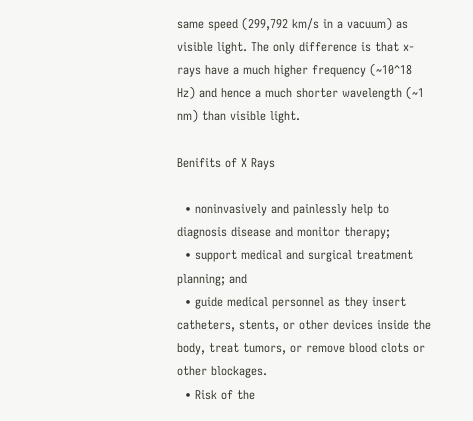same speed (299,792 km/s in a vacuum) as visible light. The only difference is that x-rays have a much higher frequency (~10^18 Hz) and hence a much shorter wavelength (~1 nm) than visible light.

Benifits of X Rays

  • noninvasively and painlessly help to diagnosis disease and monitor therapy;
  • support medical and surgical treatment planning; and
  • guide medical personnel as they insert catheters, stents, or other devices inside the body, treat tumors, or remove blood clots or other blockages.
  • Risk of the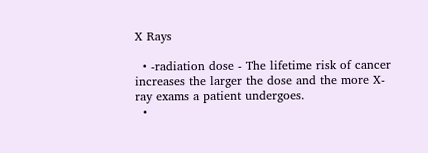X Rays

  • -radiation dose - The lifetime risk of cancer increases the larger the dose and the more X-ray exams a patient undergoes.
  •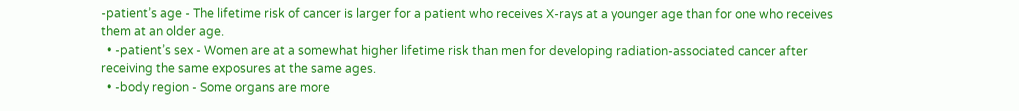-patient’s age - The lifetime risk of cancer is larger for a patient who receives X-rays at a younger age than for one who receives them at an older age.
  • -patient’s sex - Women are at a somewhat higher lifetime risk than men for developing radiation-associated cancer after receiving the same exposures at the same ages.
  • -body region - Some organs are more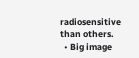radiosensitive than others.
  • Big image